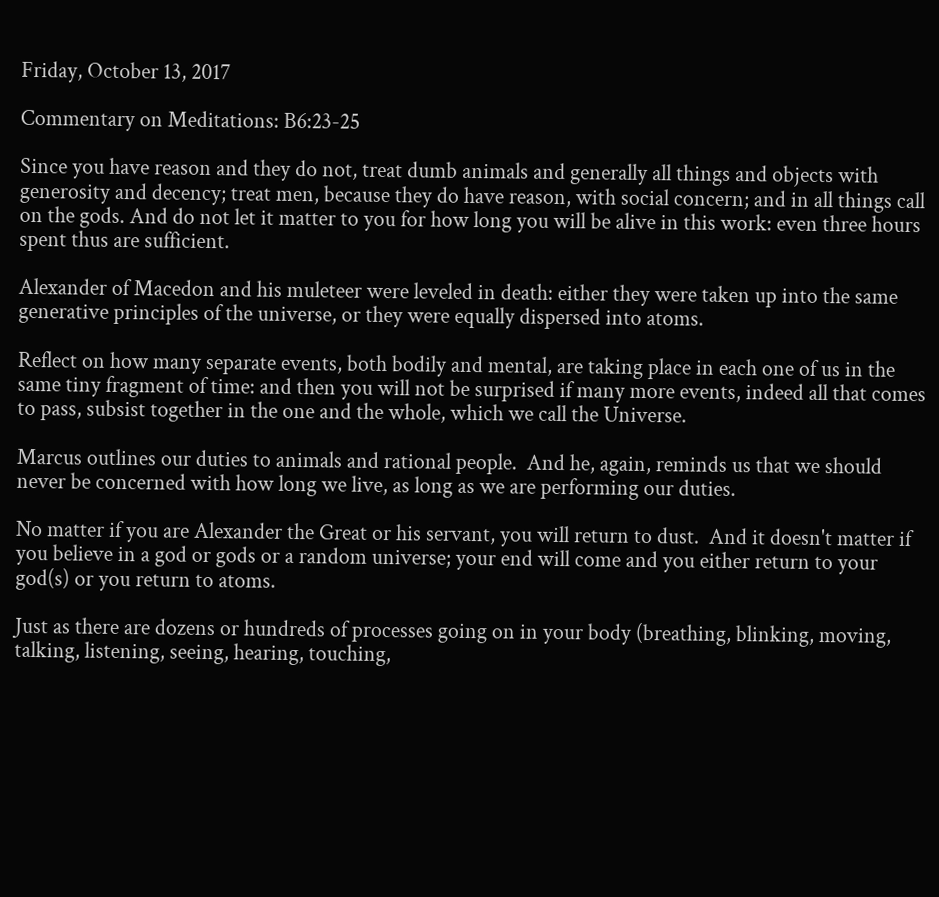Friday, October 13, 2017

Commentary on Meditations: B6:23-25

Since you have reason and they do not, treat dumb animals and generally all things and objects with generosity and decency; treat men, because they do have reason, with social concern; and in all things call on the gods. And do not let it matter to you for how long you will be alive in this work: even three hours spent thus are sufficient.

Alexander of Macedon and his muleteer were leveled in death: either they were taken up into the same generative principles of the universe, or they were equally dispersed into atoms.

Reflect on how many separate events, both bodily and mental, are taking place in each one of us in the same tiny fragment of time: and then you will not be surprised if many more events, indeed all that comes to pass, subsist together in the one and the whole, which we call the Universe.

Marcus outlines our duties to animals and rational people.  And he, again, reminds us that we should never be concerned with how long we live, as long as we are performing our duties.

No matter if you are Alexander the Great or his servant, you will return to dust.  And it doesn't matter if you believe in a god or gods or a random universe; your end will come and you either return to your god(s) or you return to atoms.

Just as there are dozens or hundreds of processes going on in your body (breathing, blinking, moving, talking, listening, seeing, hearing, touching,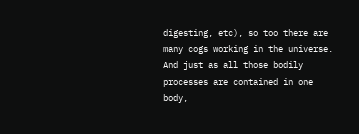digesting, etc), so too there are many cogs working in the universe.  And just as all those bodily processes are contained in one body,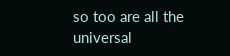so too are all the universal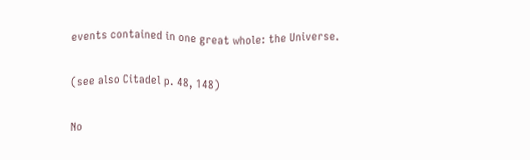events contained in one great whole: the Universe.

(see also Citadel p. 48, 148)

No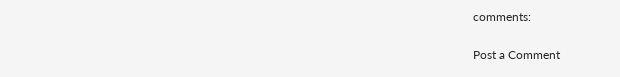comments:

Post a Comment